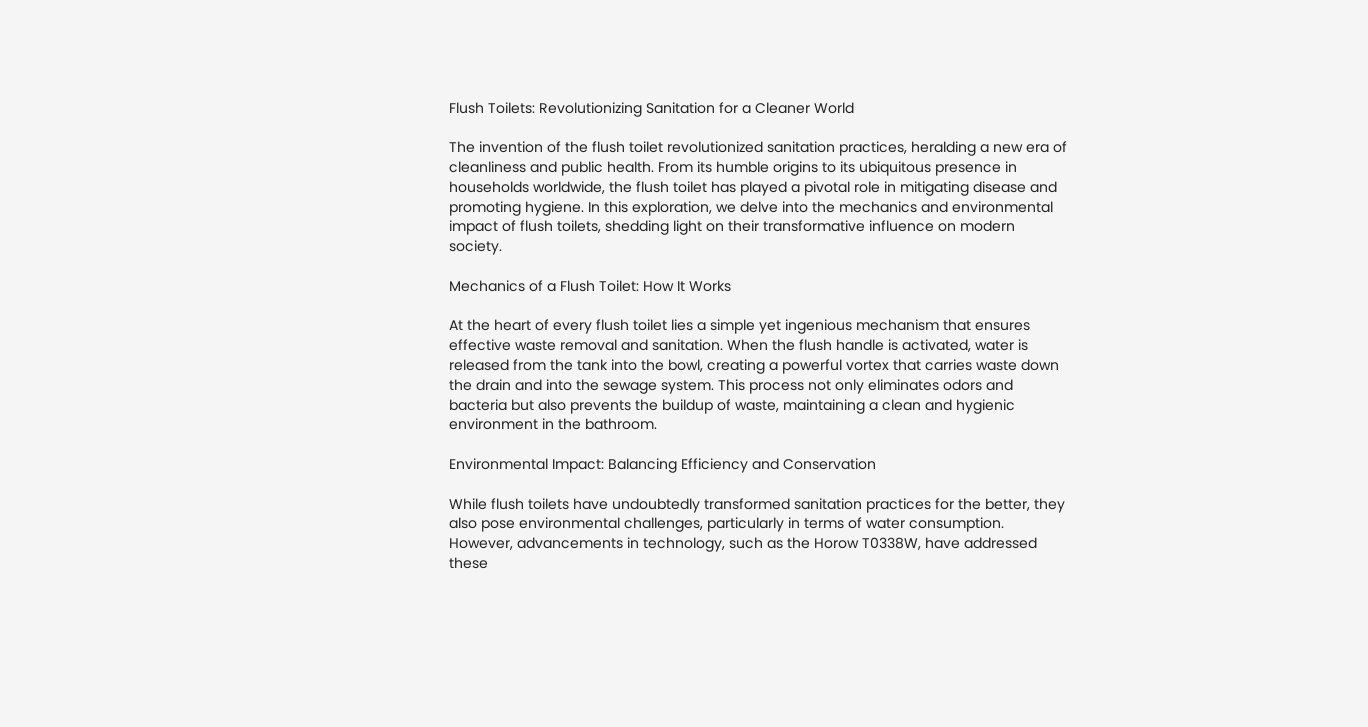Flush Toilets: Revolutionizing Sanitation for a Cleaner World

The invention of the flush toilet revolutionized sanitation practices, heralding a new era of cleanliness and public health. From its humble origins to its ubiquitous presence in households worldwide, the flush toilet has played a pivotal role in mitigating disease and promoting hygiene. In this exploration, we delve into the mechanics and environmental impact of flush toilets, shedding light on their transformative influence on modern society.

Mechanics of a Flush Toilet: How It Works

At the heart of every flush toilet lies a simple yet ingenious mechanism that ensures effective waste removal and sanitation. When the flush handle is activated, water is released from the tank into the bowl, creating a powerful vortex that carries waste down the drain and into the sewage system. This process not only eliminates odors and bacteria but also prevents the buildup of waste, maintaining a clean and hygienic environment in the bathroom.

Environmental Impact: Balancing Efficiency and Conservation

While flush toilets have undoubtedly transformed sanitation practices for the better, they also pose environmental challenges, particularly in terms of water consumption. However, advancements in technology, such as the Horow T0338W, have addressed these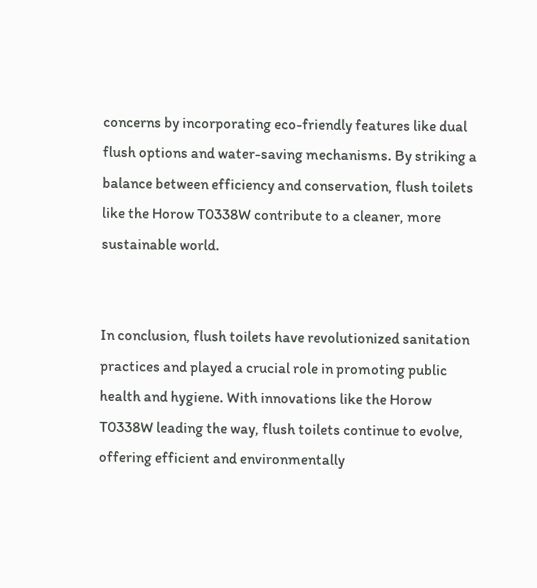concerns by incorporating eco-friendly features like dual flush options and water-saving mechanisms. By striking a balance between efficiency and conservation, flush toilets like the Horow T0338W contribute to a cleaner, more sustainable world.


In conclusion, flush toilets have revolutionized sanitation practices and played a crucial role in promoting public health and hygiene. With innovations like the Horow T0338W leading the way, flush toilets continue to evolve, offering efficient and environmentally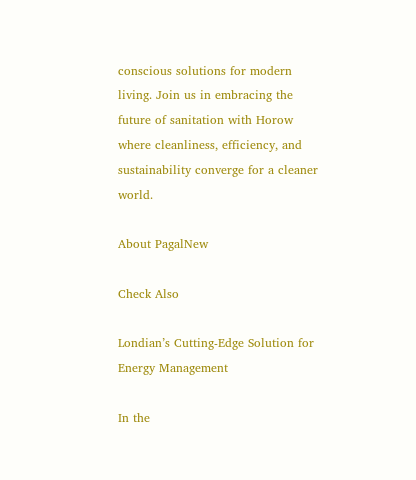conscious solutions for modern living. Join us in embracing the future of sanitation with Horow where cleanliness, efficiency, and sustainability converge for a cleaner world.

About PagalNew

Check Also

Londian’s Cutting-Edge Solution for Energy Management

In the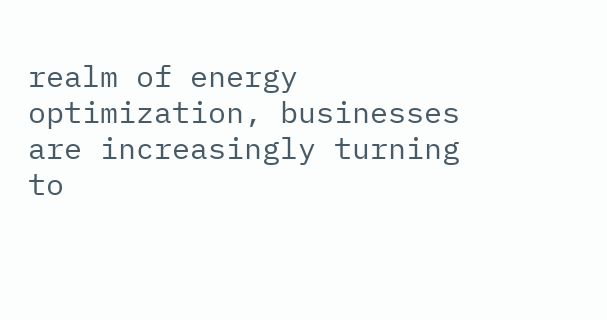realm of energy optimization, businesses are increasingly turning to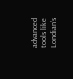advanced tools like Londian’s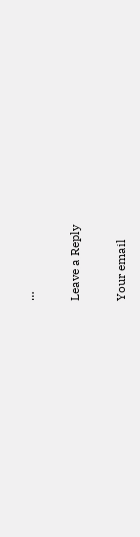…

Leave a Reply

Your email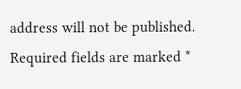address will not be published. Required fields are marked *